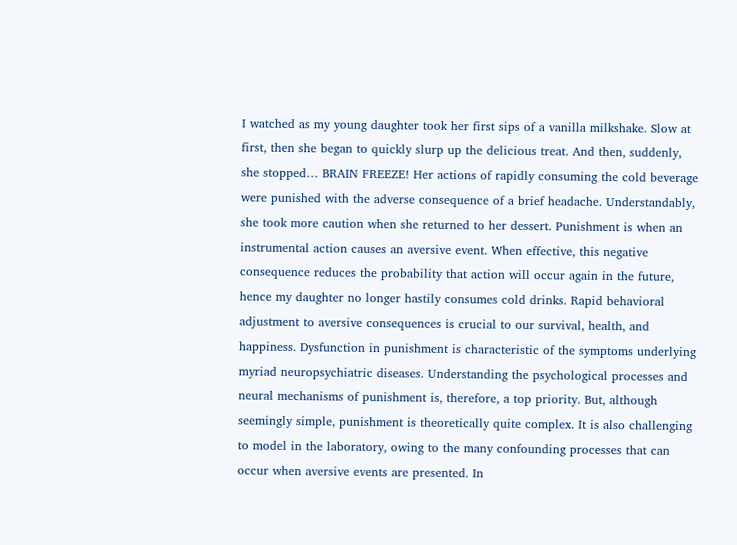I watched as my young daughter took her first sips of a vanilla milkshake. Slow at first, then she began to quickly slurp up the delicious treat. And then, suddenly, she stopped… BRAIN FREEZE! Her actions of rapidly consuming the cold beverage were punished with the adverse consequence of a brief headache. Understandably, she took more caution when she returned to her dessert. Punishment is when an instrumental action causes an aversive event. When effective, this negative consequence reduces the probability that action will occur again in the future, hence my daughter no longer hastily consumes cold drinks. Rapid behavioral adjustment to aversive consequences is crucial to our survival, health, and happiness. Dysfunction in punishment is characteristic of the symptoms underlying myriad neuropsychiatric diseases. Understanding the psychological processes and neural mechanisms of punishment is, therefore, a top priority. But, although seemingly simple, punishment is theoretically quite complex. It is also challenging to model in the laboratory, owing to the many confounding processes that can occur when aversive events are presented. In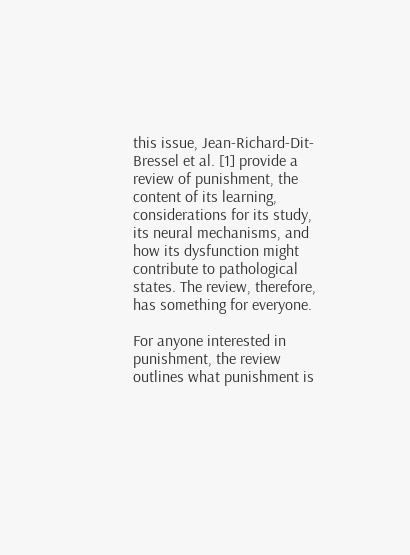this issue, Jean-Richard-Dit-Bressel et al. [1] provide a review of punishment, the content of its learning, considerations for its study, its neural mechanisms, and how its dysfunction might contribute to pathological states. The review, therefore, has something for everyone.

For anyone interested in punishment, the review outlines what punishment is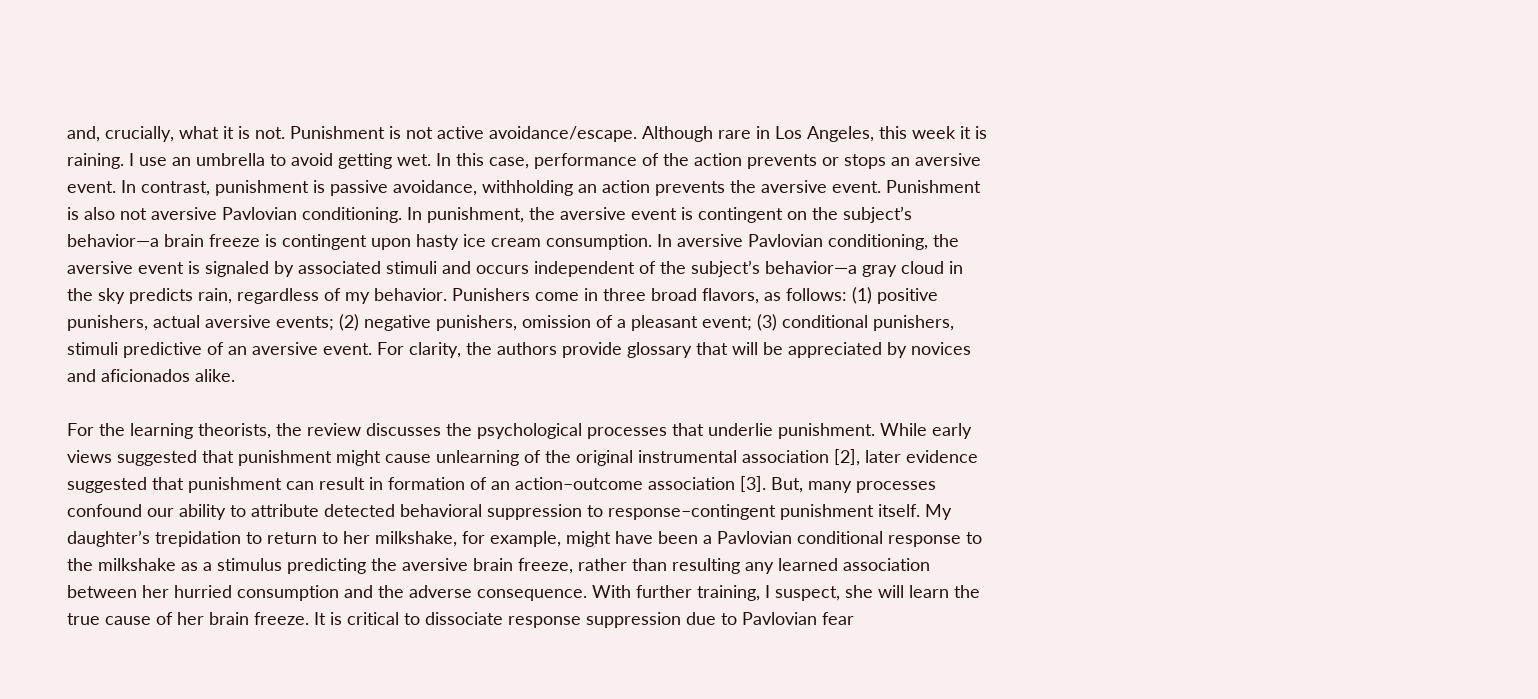and, crucially, what it is not. Punishment is not active avoidance/escape. Although rare in Los Angeles, this week it is raining. I use an umbrella to avoid getting wet. In this case, performance of the action prevents or stops an aversive event. In contrast, punishment is passive avoidance, withholding an action prevents the aversive event. Punishment is also not aversive Pavlovian conditioning. In punishment, the aversive event is contingent on the subject’s behavior—a brain freeze is contingent upon hasty ice cream consumption. In aversive Pavlovian conditioning, the aversive event is signaled by associated stimuli and occurs independent of the subject’s behavior—a gray cloud in the sky predicts rain, regardless of my behavior. Punishers come in three broad flavors, as follows: (1) positive punishers, actual aversive events; (2) negative punishers, omission of a pleasant event; (3) conditional punishers, stimuli predictive of an aversive event. For clarity, the authors provide glossary that will be appreciated by novices and aficionados alike.

For the learning theorists, the review discusses the psychological processes that underlie punishment. While early views suggested that punishment might cause unlearning of the original instrumental association [2], later evidence suggested that punishment can result in formation of an action–outcome association [3]. But, many processes confound our ability to attribute detected behavioral suppression to response–contingent punishment itself. My daughter’s trepidation to return to her milkshake, for example, might have been a Pavlovian conditional response to the milkshake as a stimulus predicting the aversive brain freeze, rather than resulting any learned association between her hurried consumption and the adverse consequence. With further training, I suspect, she will learn the true cause of her brain freeze. It is critical to dissociate response suppression due to Pavlovian fear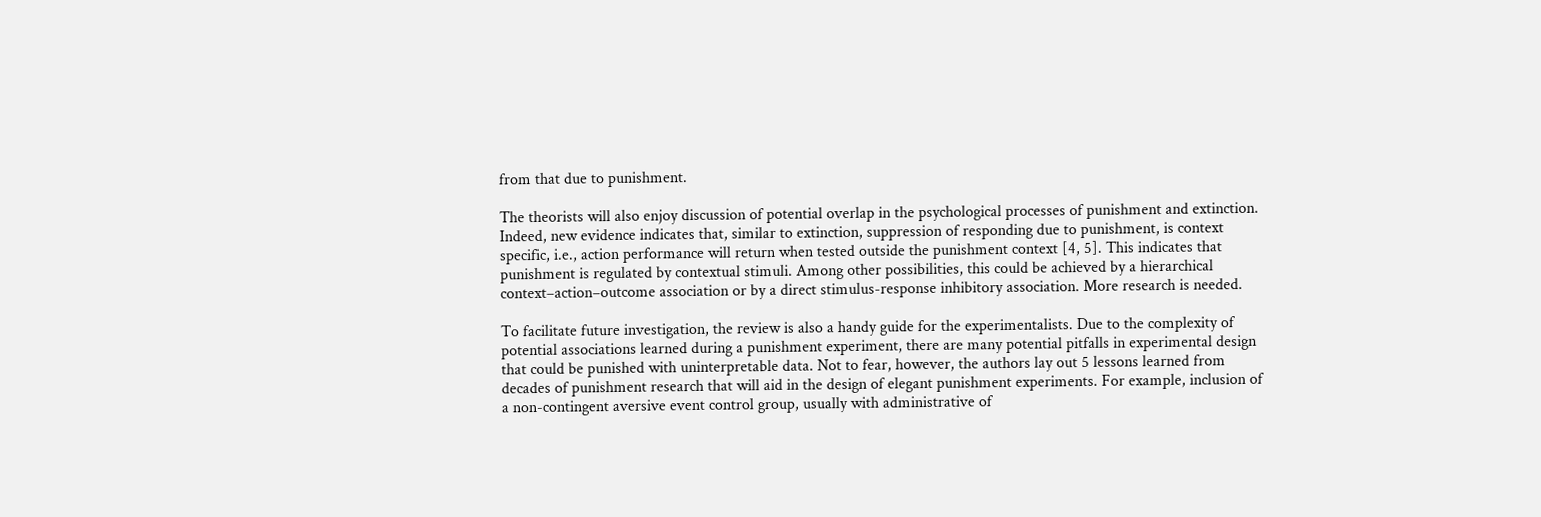from that due to punishment.

The theorists will also enjoy discussion of potential overlap in the psychological processes of punishment and extinction. Indeed, new evidence indicates that, similar to extinction, suppression of responding due to punishment, is context specific, i.e., action performance will return when tested outside the punishment context [4, 5]. This indicates that punishment is regulated by contextual stimuli. Among other possibilities, this could be achieved by a hierarchical context–action–outcome association or by a direct stimulus-response inhibitory association. More research is needed.

To facilitate future investigation, the review is also a handy guide for the experimentalists. Due to the complexity of potential associations learned during a punishment experiment, there are many potential pitfalls in experimental design that could be punished with uninterpretable data. Not to fear, however, the authors lay out 5 lessons learned from decades of punishment research that will aid in the design of elegant punishment experiments. For example, inclusion of a non-contingent aversive event control group, usually with administrative of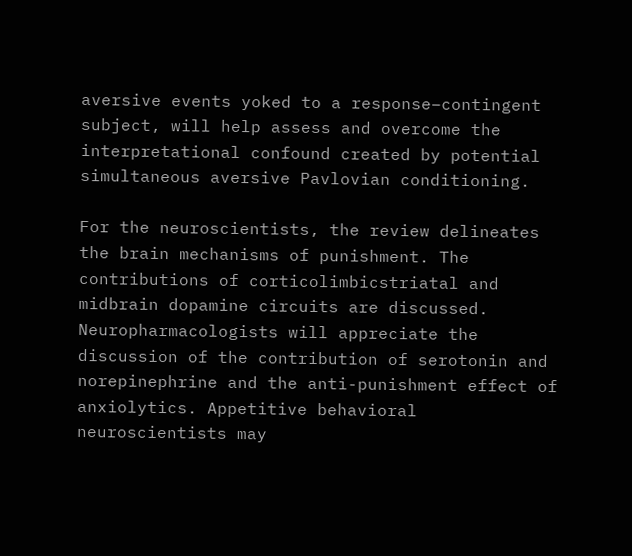aversive events yoked to a response–contingent subject, will help assess and overcome the interpretational confound created by potential simultaneous aversive Pavlovian conditioning.

For the neuroscientists, the review delineates the brain mechanisms of punishment. The contributions of corticolimbicstriatal and midbrain dopamine circuits are discussed. Neuropharmacologists will appreciate the discussion of the contribution of serotonin and norepinephrine and the anti-punishment effect of anxiolytics. Appetitive behavioral neuroscientists may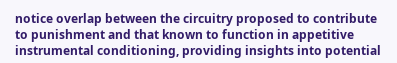notice overlap between the circuitry proposed to contribute to punishment and that known to function in appetitive instrumental conditioning, providing insights into potential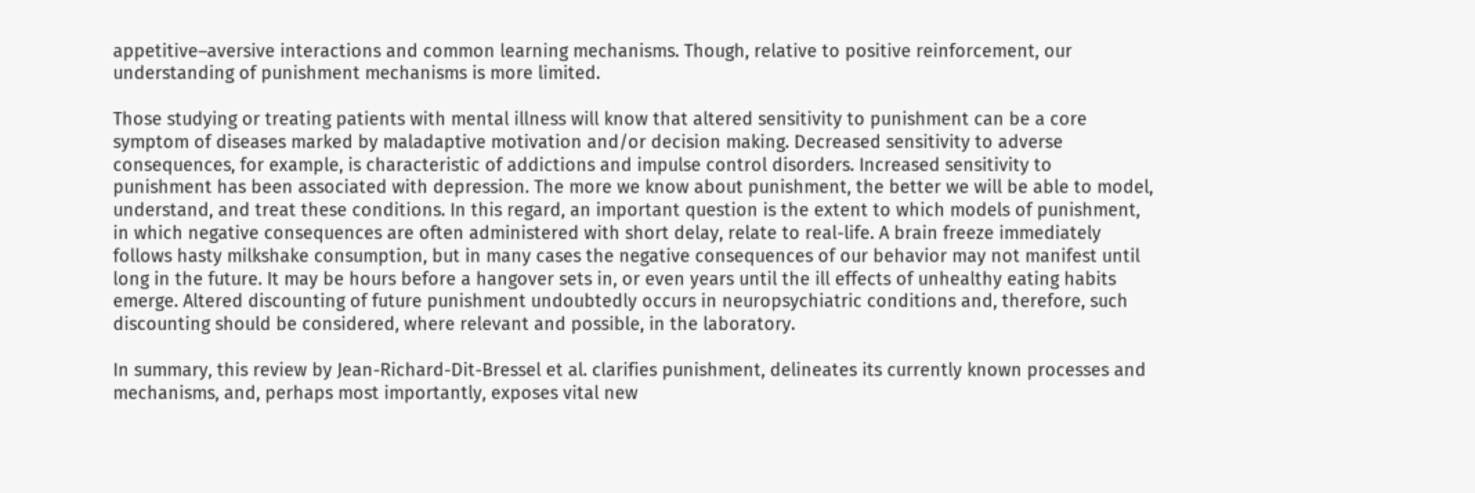appetitive–aversive interactions and common learning mechanisms. Though, relative to positive reinforcement, our understanding of punishment mechanisms is more limited.

Those studying or treating patients with mental illness will know that altered sensitivity to punishment can be a core symptom of diseases marked by maladaptive motivation and/or decision making. Decreased sensitivity to adverse consequences, for example, is characteristic of addictions and impulse control disorders. Increased sensitivity to punishment has been associated with depression. The more we know about punishment, the better we will be able to model, understand, and treat these conditions. In this regard, an important question is the extent to which models of punishment, in which negative consequences are often administered with short delay, relate to real-life. A brain freeze immediately follows hasty milkshake consumption, but in many cases the negative consequences of our behavior may not manifest until long in the future. It may be hours before a hangover sets in, or even years until the ill effects of unhealthy eating habits emerge. Altered discounting of future punishment undoubtedly occurs in neuropsychiatric conditions and, therefore, such discounting should be considered, where relevant and possible, in the laboratory.

In summary, this review by Jean-Richard-Dit-Bressel et al. clarifies punishment, delineates its currently known processes and mechanisms, and, perhaps most importantly, exposes vital new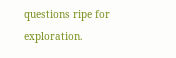questions ripe for exploration.